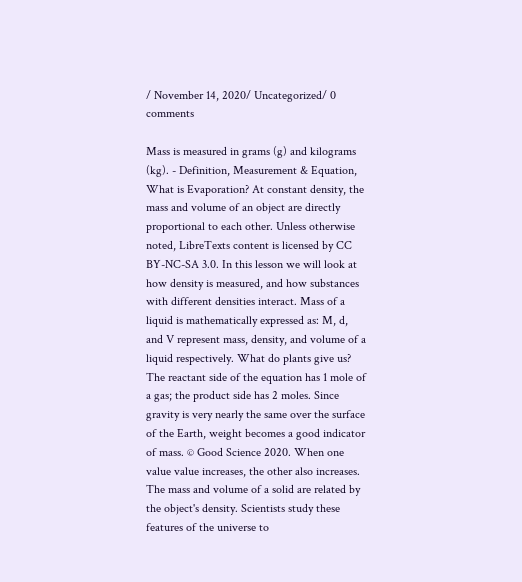/ November 14, 2020/ Uncategorized/ 0 comments

Mass is measured in grams (g) and kilograms (kg). - Definition, Measurement & Equation, What is Evaporation? At constant density, the mass and volume of an object are directly proportional to each other. Unless otherwise noted, LibreTexts content is licensed by CC BY-NC-SA 3.0. In this lesson we will look at how density is measured, and how substances with different densities interact. Mass of a liquid is mathematically expressed as: M, d, and V represent mass, density, and volume of a liquid respectively. What do plants give us? The reactant side of the equation has 1 mole of a gas; the product side has 2 moles. Since gravity is very nearly the same over the surface of the Earth, weight becomes a good indicator of mass. © Good Science 2020. When one value value increases, the other also increases. The mass and volume of a solid are related by the object's density. Scientists study these features of the universe to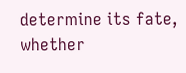determine its fate, whether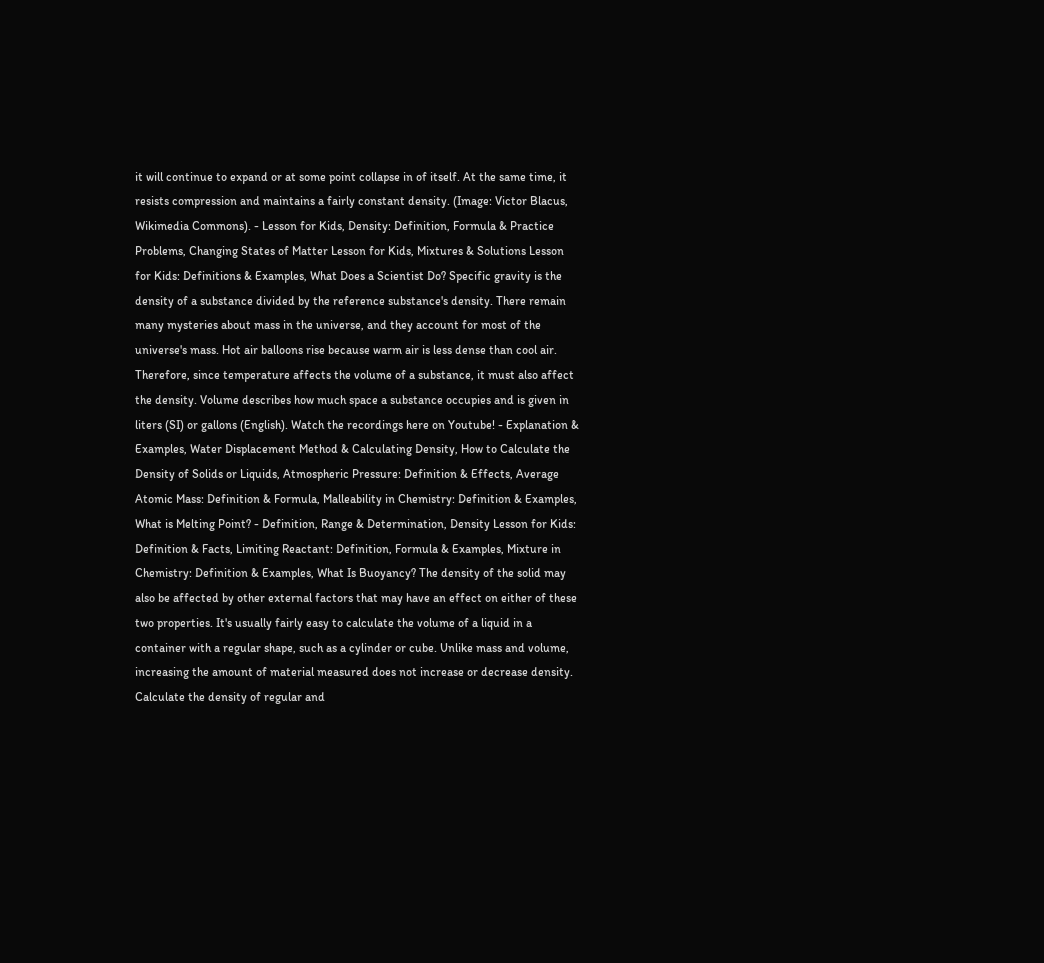it will continue to expand or at some point collapse in of itself. At the same time, it resists compression and maintains a fairly constant density. (Image: Victor Blacus, Wikimedia Commons). - Lesson for Kids, Density: Definition, Formula & Practice Problems, Changing States of Matter Lesson for Kids, Mixtures & Solutions Lesson for Kids: Definitions & Examples, What Does a Scientist Do? Specific gravity is the density of a substance divided by the reference substance's density. There remain many mysteries about mass in the universe, and they account for most of the universe's mass. Hot air balloons rise because warm air is less dense than cool air. Therefore, since temperature affects the volume of a substance, it must also affect the density. Volume describes how much space a substance occupies and is given in liters (SI) or gallons (English). Watch the recordings here on Youtube! - Explanation & Examples, Water Displacement Method & Calculating Density, How to Calculate the Density of Solids or Liquids, Atmospheric Pressure: Definition & Effects, Average Atomic Mass: Definition & Formula, Malleability in Chemistry: Definition & Examples, What is Melting Point? - Definition, Range & Determination, Density Lesson for Kids: Definition & Facts, Limiting Reactant: Definition, Formula & Examples, Mixture in Chemistry: Definition & Examples, What Is Buoyancy? The density of the solid may also be affected by other external factors that may have an effect on either of these two properties. It's usually fairly easy to calculate the volume of a liquid in a container with a regular shape, such as a cylinder or cube. Unlike mass and volume, increasing the amount of material measured does not increase or decrease density. Calculate the density of regular and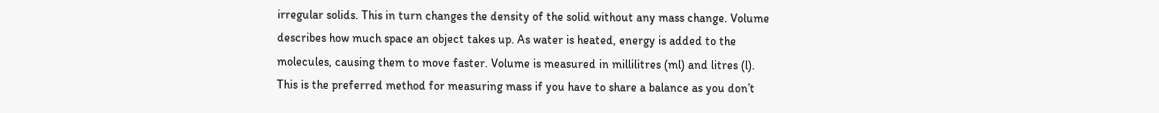irregular solids. This in turn changes the density of the solid without any mass change. Volume describes how much space an object takes up. As water is heated, energy is added to the molecules, causing them to move faster. Volume is measured in millilitres (ml) and litres (l). This is the preferred method for measuring mass if you have to share a balance as you don’t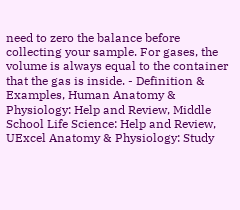need to zero the balance before collecting your sample. For gases, the volume is always equal to the container that the gas is inside. - Definition & Examples, Human Anatomy & Physiology: Help and Review, Middle School Life Science: Help and Review, UExcel Anatomy & Physiology: Study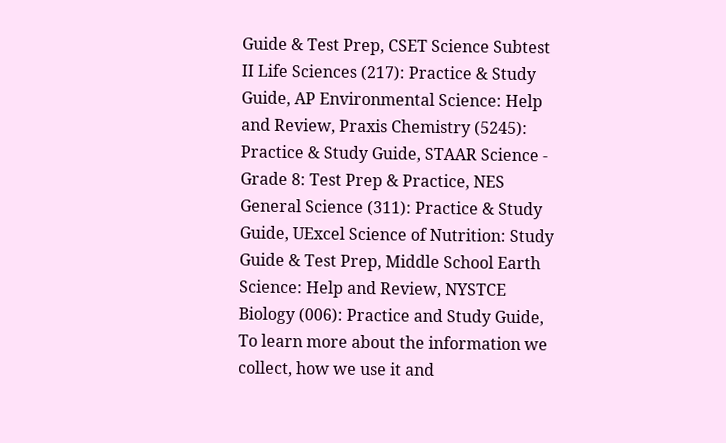Guide & Test Prep, CSET Science Subtest II Life Sciences (217): Practice & Study Guide, AP Environmental Science: Help and Review, Praxis Chemistry (5245): Practice & Study Guide, STAAR Science - Grade 8: Test Prep & Practice, NES General Science (311): Practice & Study Guide, UExcel Science of Nutrition: Study Guide & Test Prep, Middle School Earth Science: Help and Review, NYSTCE Biology (006): Practice and Study Guide, To learn more about the information we collect, how we use it and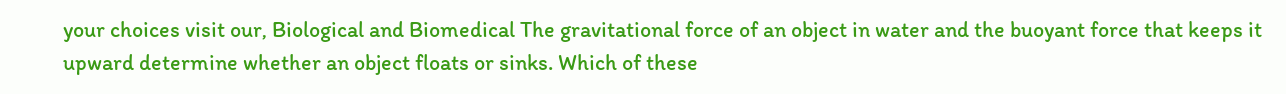your choices visit our, Biological and Biomedical The gravitational force of an object in water and the buoyant force that keeps it upward determine whether an object floats or sinks. Which of these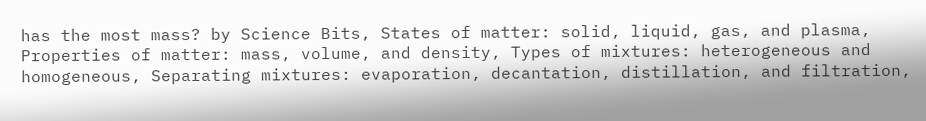has the most mass? by Science Bits, States of matter: solid, liquid, gas, and plasma, Properties of matter: mass, volume, and density, Types of mixtures: heterogeneous and homogeneous, Separating mixtures: evaporation, decantation, distillation, and filtration,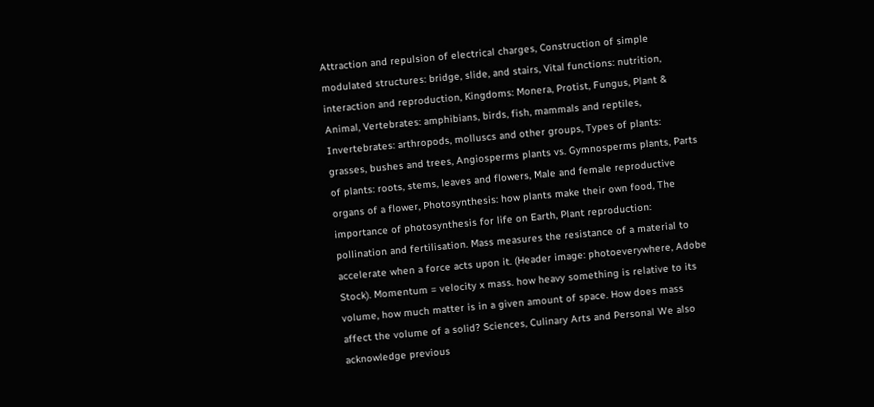Attraction and repulsion of electrical charges, Construction of simple modulated structures: bridge, slide, and stairs, Vital functions: nutrition, interaction and reproduction, Kingdoms: Monera, Protist, Fungus, Plant & Animal, Vertebrates: amphibians, birds, fish, mammals and reptiles, Invertebrates: arthropods, molluscs and other groups, Types of plants: grasses, bushes and trees, Angiosperms plants vs. Gymnosperms plants, Parts of plants: roots, stems, leaves and flowers, Male and female reproductive organs of a flower, Photosynthesis: how plants make their own food, The importance of photosynthesis for life on Earth, Plant reproduction: pollination and fertilisation. Mass measures the resistance of a material to accelerate when a force acts upon it. (Header image: photoeverywhere, Adobe Stock). Momentum = velocity x mass. how heavy something is relative to its volume, how much matter is in a given amount of space. How does mass affect the volume of a solid? Sciences, Culinary Arts and Personal We also acknowledge previous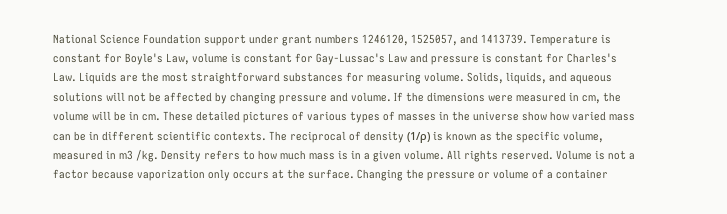National Science Foundation support under grant numbers 1246120, 1525057, and 1413739. Temperature is constant for Boyle's Law, volume is constant for Gay-Lussac's Law and pressure is constant for Charles's Law. Liquids are the most straightforward substances for measuring volume. Solids, liquids, and aqueous solutions will not be affected by changing pressure and volume. If the dimensions were measured in cm, the volume will be in cm. These detailed pictures of various types of masses in the universe show how varied mass can be in different scientific contexts. The reciprocal of density (1/ρ) is known as the specific volume, measured in m3 /kg. Density refers to how much mass is in a given volume. All rights reserved. Volume is not a factor because vaporization only occurs at the surface. Changing the pressure or volume of a container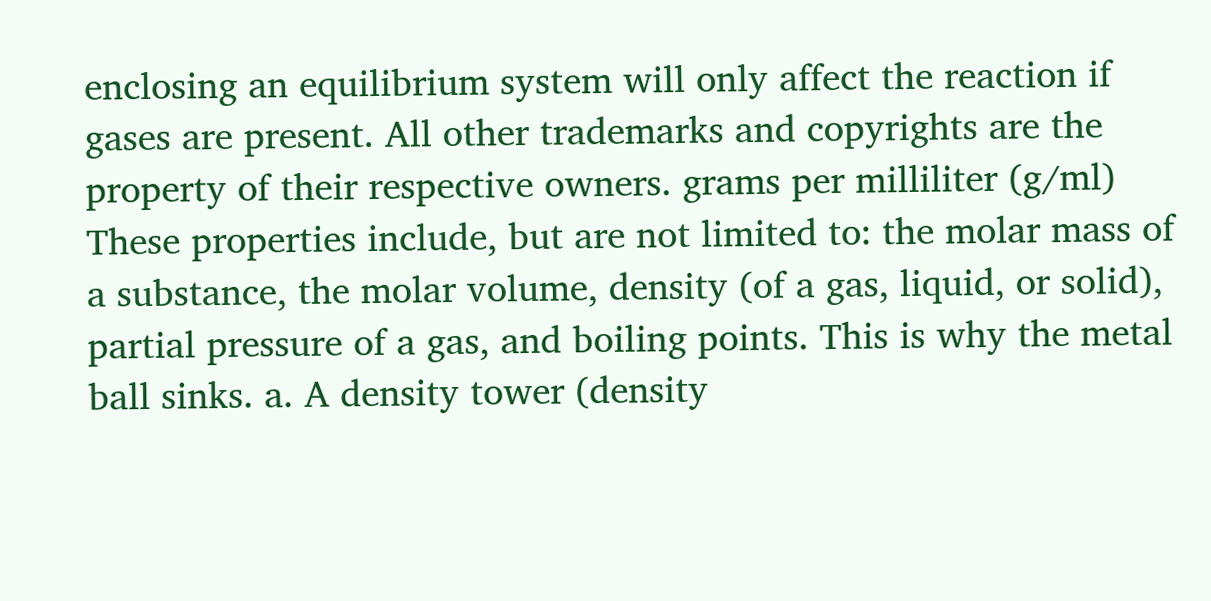enclosing an equilibrium system will only affect the reaction if gases are present. All other trademarks and copyrights are the property of their respective owners. grams per milliliter (g/ml) These properties include, but are not limited to: the molar mass of a substance, the molar volume, density (of a gas, liquid, or solid), partial pressure of a gas, and boiling points. This is why the metal ball sinks. a. A density tower (density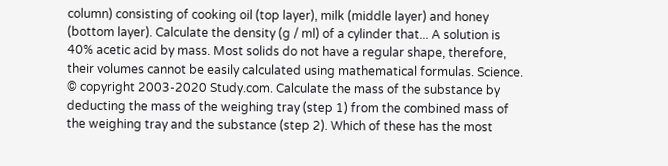column) consisting of cooking oil (top layer), milk (middle layer) and honey (bottom layer). Calculate the density (g / ml) of a cylinder that... A solution is 40% acetic acid by mass. Most solids do not have a regular shape, therefore, their volumes cannot be easily calculated using mathematical formulas. Science. © copyright 2003-2020 Study.com. Calculate the mass of the substance by deducting the mass of the weighing tray (step 1) from the combined mass of the weighing tray and the substance (step 2). Which of these has the most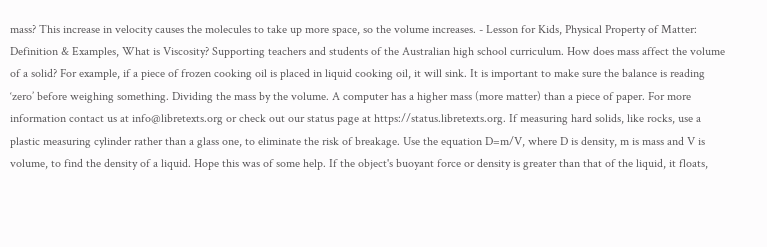mass? This increase in velocity causes the molecules to take up more space, so the volume increases. - Lesson for Kids, Physical Property of Matter: Definition & Examples, What is Viscosity? Supporting teachers and students of the Australian high school curriculum. How does mass affect the volume of a solid? For example, if a piece of frozen cooking oil is placed in liquid cooking oil, it will sink. It is important to make sure the balance is reading ‘zero’ before weighing something. Dividing the mass by the volume. A computer has a higher mass (more matter) than a piece of paper. For more information contact us at info@libretexts.org or check out our status page at https://status.libretexts.org. If measuring hard solids, like rocks, use a plastic measuring cylinder rather than a glass one, to eliminate the risk of breakage. Use the equation D=m/V, where D is density, m is mass and V is volume, to find the density of a liquid. Hope this was of some help. If the object's buoyant force or density is greater than that of the liquid, it floats,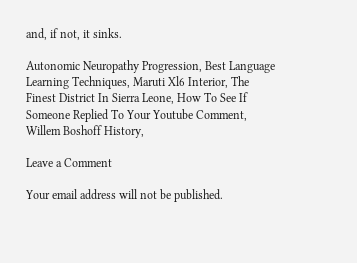and, if not, it sinks.

Autonomic Neuropathy Progression, Best Language Learning Techniques, Maruti Xl6 Interior, The Finest District In Sierra Leone, How To See If Someone Replied To Your Youtube Comment, Willem Boshoff History,

Leave a Comment

Your email address will not be published.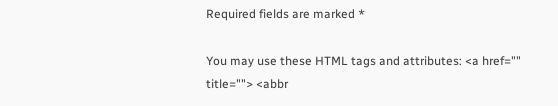Required fields are marked *

You may use these HTML tags and attributes: <a href="" title=""> <abbr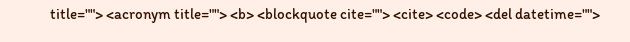title=""> <acronym title=""> <b> <blockquote cite=""> <cite> <code> <del datetime="">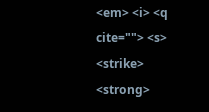<em> <i> <q cite=""> <s> <strike> <strong>